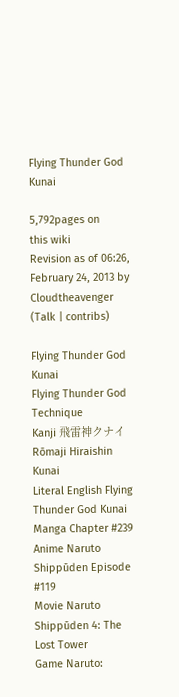Flying Thunder God Kunai

5,792pages on
this wiki
Revision as of 06:26, February 24, 2013 by Cloudtheavenger (Talk | contribs)

Flying Thunder God Kunai
Flying Thunder God Technique
Kanji 飛雷神クナイ
Rōmaji Hiraishin Kunai
Literal English Flying Thunder God Kunai
Manga Chapter #239
Anime Naruto Shippūden Episode #119
Movie Naruto Shippūden 4: The Lost Tower
Game Naruto: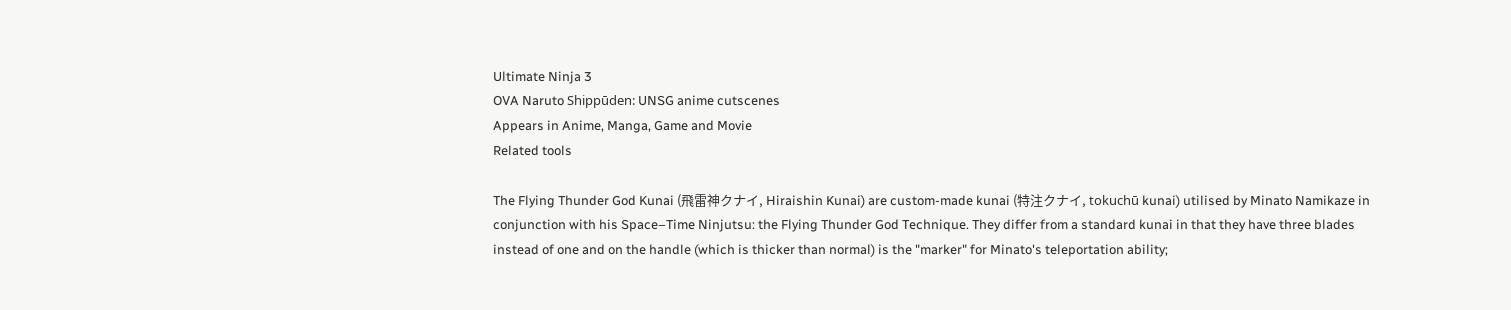Ultimate Ninja 3
OVA Naruto Shippūden: UNSG anime cutscenes
Appears in Anime, Manga, Game and Movie
Related tools

The Flying Thunder God Kunai (飛雷神クナイ, Hiraishin Kunai) are custom-made kunai (特注クナイ, tokuchū kunai) utilised by Minato Namikaze in conjunction with his Space–Time Ninjutsu: the Flying Thunder God Technique. They differ from a standard kunai in that they have three blades instead of one and on the handle (which is thicker than normal) is the "marker" for Minato's teleportation ability;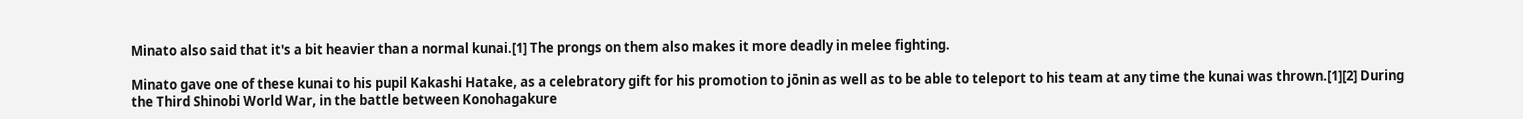Minato also said that it's a bit heavier than a normal kunai.[1] The prongs on them also makes it more deadly in melee fighting.

Minato gave one of these kunai to his pupil Kakashi Hatake, as a celebratory gift for his promotion to jōnin as well as to be able to teleport to his team at any time the kunai was thrown.[1][2] During the Third Shinobi World War, in the battle between Konohagakure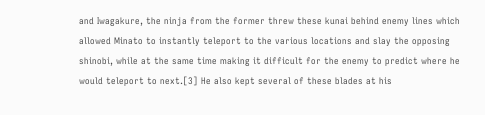and Iwagakure, the ninja from the former threw these kunai behind enemy lines which allowed Minato to instantly teleport to the various locations and slay the opposing shinobi, while at the same time making it difficult for the enemy to predict where he would teleport to next.[3] He also kept several of these blades at his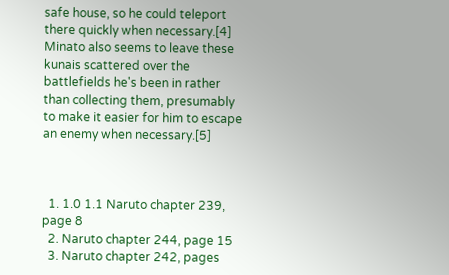safe house, so he could teleport there quickly when necessary.[4] Minato also seems to leave these kunais scattered over the battlefields he's been in rather than collecting them, presumably to make it easier for him to escape an enemy when necessary.[5]



  1. 1.0 1.1 Naruto chapter 239, page 8
  2. Naruto chapter 244, page 15
  3. Naruto chapter 242, pages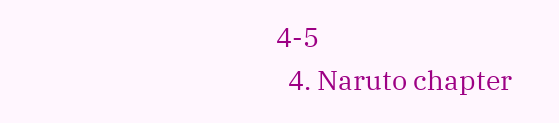4-5
  4. Naruto chapter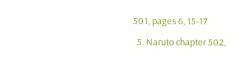501, pages 6, 15-17
  5. Naruto chapter 502,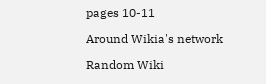pages 10-11

Around Wikia's network

Random Wiki